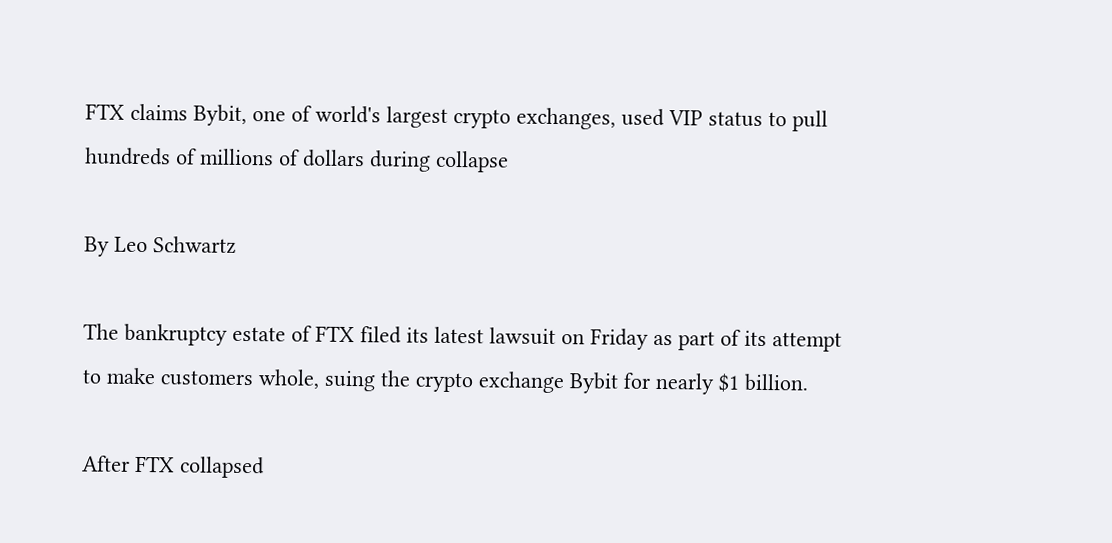FTX claims Bybit, one of world's largest crypto exchanges, used VIP status to pull hundreds of millions of dollars during collapse

By Leo Schwartz

The bankruptcy estate of FTX filed its latest lawsuit on Friday as part of its attempt to make customers whole, suing the crypto exchange Bybit for nearly $1 billion.

After FTX collapsed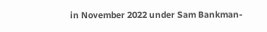in November 2022 under Sam Bankman-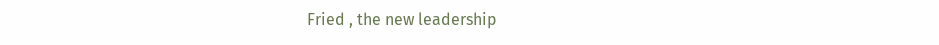Fried , the new leadership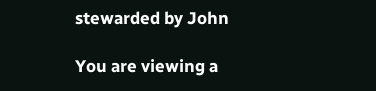stewarded by John

You are viewing a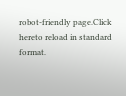robot-friendly page.Click hereto reload in standard format.